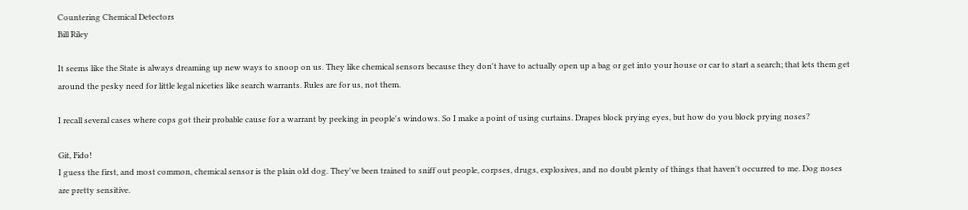Countering Chemical Detectors
Bill Riley

It seems like the State is always dreaming up new ways to snoop on us. They like chemical sensors because they don't have to actually open up a bag or get into your house or car to start a search; that lets them get around the pesky need for little legal niceties like search warrants. Rules are for us, not them.

I recall several cases where cops got their probable cause for a warrant by peeking in people's windows. So I make a point of using curtains. Drapes block prying eyes, but how do you block prying noses?

Git, Fido!
I guess the first, and most common, chemical sensor is the plain old dog. They've been trained to sniff out people, corpses, drugs, explosives, and no doubt plenty of things that haven't occurred to me. Dog noses are pretty sensitive.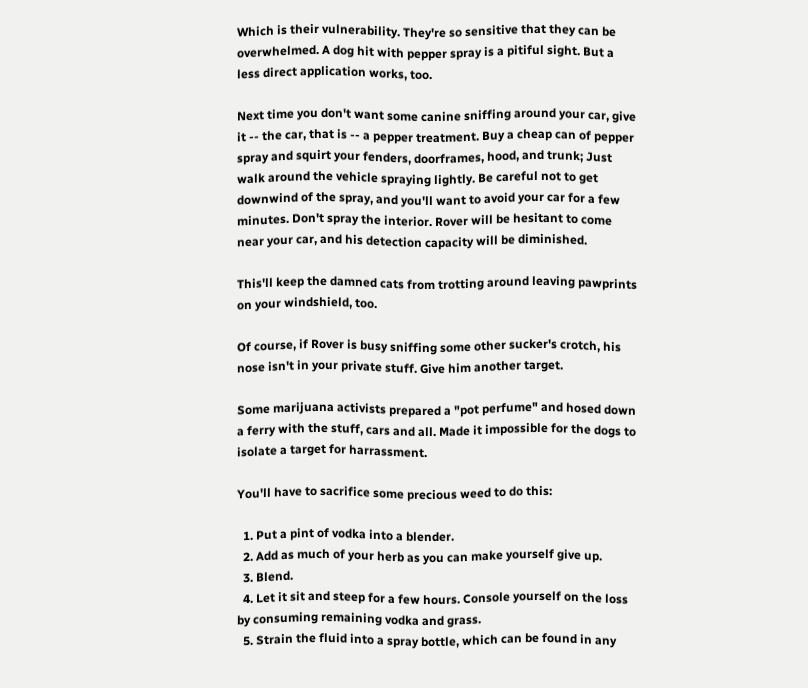Which is their vulnerability. They're so sensitive that they can be overwhelmed. A dog hit with pepper spray is a pitiful sight. But a less direct application works, too.

Next time you don't want some canine sniffing around your car, give it -- the car, that is -- a pepper treatment. Buy a cheap can of pepper spray and squirt your fenders, doorframes, hood, and trunk; Just walk around the vehicle spraying lightly. Be careful not to get downwind of the spray, and you'll want to avoid your car for a few minutes. Don't spray the interior. Rover will be hesitant to come near your car, and his detection capacity will be diminished.

This'll keep the damned cats from trotting around leaving pawprints on your windshield, too.

Of course, if Rover is busy sniffing some other sucker's crotch, his nose isn't in your private stuff. Give him another target.

Some marijuana activists prepared a "pot perfume" and hosed down a ferry with the stuff, cars and all. Made it impossible for the dogs to isolate a target for harrassment.

You'll have to sacrifice some precious weed to do this:

  1. Put a pint of vodka into a blender.
  2. Add as much of your herb as you can make yourself give up.
  3. Blend.
  4. Let it sit and steep for a few hours. Console yourself on the loss by consuming remaining vodka and grass.
  5. Strain the fluid into a spray bottle, which can be found in any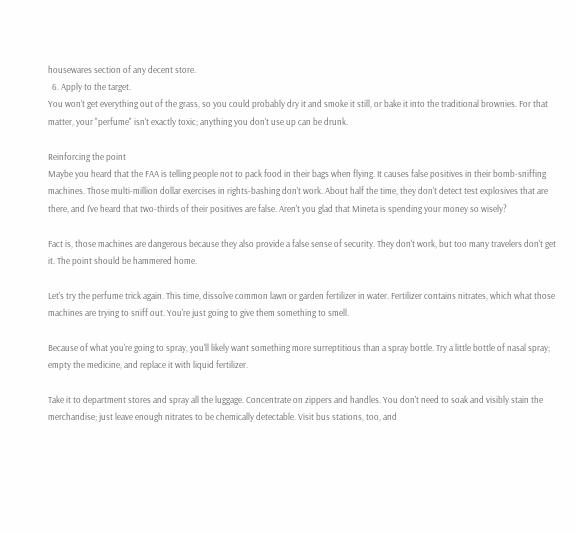housewares section of any decent store.
  6. Apply to the target.
You won't get everything out of the grass, so you could probably dry it and smoke it still, or bake it into the traditional brownies. For that matter, your "perfume" isn't exactly toxic; anything you don't use up can be drunk.

Reinforcing the point
Maybe you heard that the FAA is telling people not to pack food in their bags when flying. It causes false positives in their bomb-sniffing machines. Those multi-million dollar exercises in rights-bashing don't work. About half the time, they don't detect test explosives that are there, and I've heard that two-thirds of their positives are false. Aren't you glad that Mineta is spending your money so wisely?

Fact is, those machines are dangerous because they also provide a false sense of security. They don't work, but too many travelers don't get it. The point should be hammered home.

Let's try the perfume trick again. This time, dissolve common lawn or garden fertilizer in water. Fertilizer contains nitrates, which what those machines are trying to sniff out. You're just going to give them something to smell.

Because of what you're going to spray, you'll likely want something more surreptitious than a spray bottle. Try a little bottle of nasal spray; empty the medicine, and replace it with liquid fertilizer.

Take it to department stores and spray all the luggage. Concentrate on zippers and handles. You don't need to soak and visibly stain the merchandise; just leave enough nitrates to be chemically detectable. Visit bus stations, too, and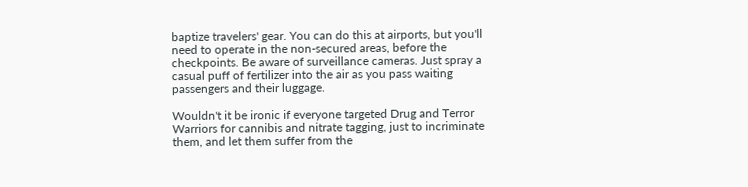baptize travelers' gear. You can do this at airports, but you'll need to operate in the non-secured areas, before the checkpoints. Be aware of surveillance cameras. Just spray a casual puff of fertilizer into the air as you pass waiting passengers and their luggage.

Wouldn't it be ironic if everyone targeted Drug and Terror Warriors for cannibis and nitrate tagging, just to incriminate them, and let them suffer from the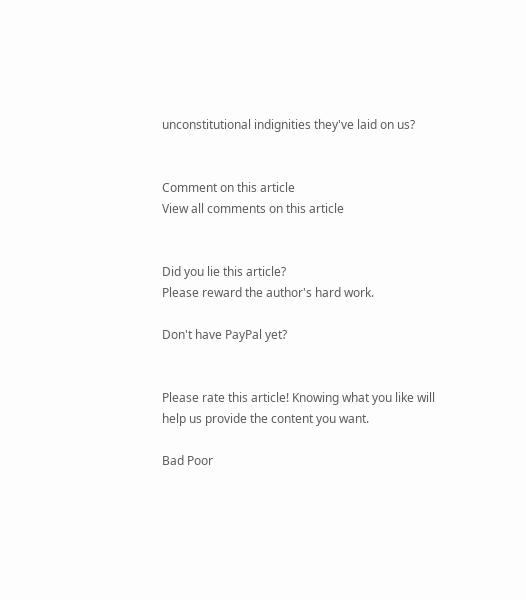unconstitutional indignities they've laid on us?


Comment on this article
View all comments on this article


Did you lie this article?
Please reward the author's hard work.

Don't have PayPal yet?


Please rate this article! Knowing what you like will help us provide the content you want.

Bad Poor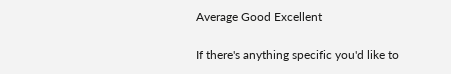Average Good Excellent

If there's anything specific you'd like to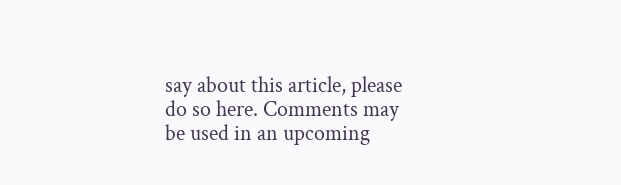say about this article, please do so here. Comments may be used in an upcoming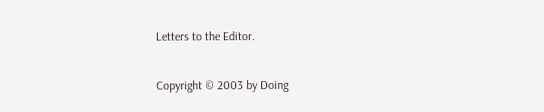Letters to the Editor.

Copyright © 2003 by Doing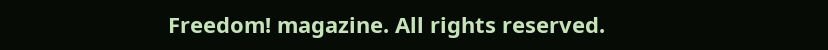Freedom! magazine. All rights reserved.